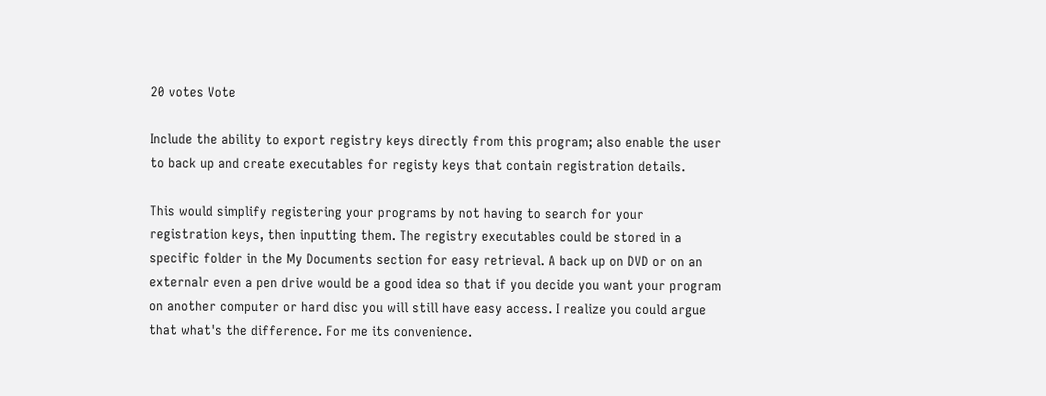20 votes Vote

Include the ability to export registry keys directly from this program; also enable the user to back up and create executables for registy keys that contain registration details.

This would simplify registering your programs by not having to search for your registration keys, then inputting them. The registry executables could be stored in a specific folder in the My Documents section for easy retrieval. A back up on DVD or on an externalr even a pen drive would be a good idea so that if you decide you want your program on another computer or hard disc you will still have easy access. I realize you could argue that what's the difference. For me its convenience.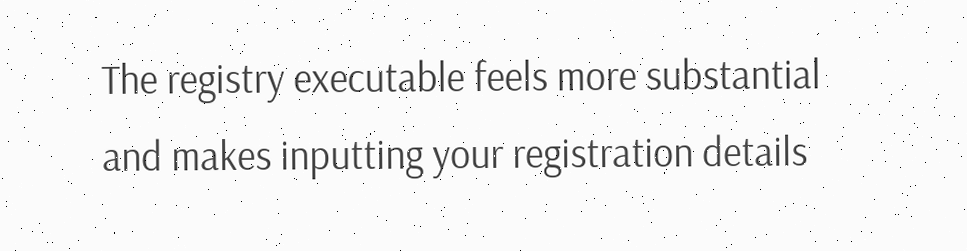The registry executable feels more substantial and makes inputting your registration details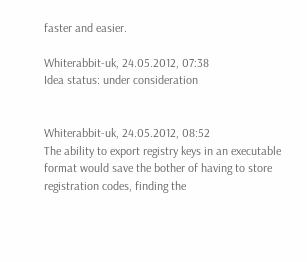faster and easier.

Whiterabbit-uk, 24.05.2012, 07:38
Idea status: under consideration


Whiterabbit-uk, 24.05.2012, 08:52
The ability to export registry keys in an executable format would save the bother of having to store registration codes, finding the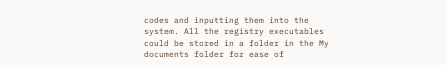codes and inputting them into the system. All the registry executables could be stored in a folder in the My documents folder for ease of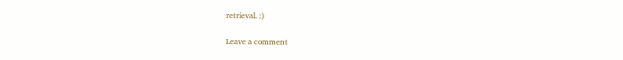retrieval. :)

Leave a comment